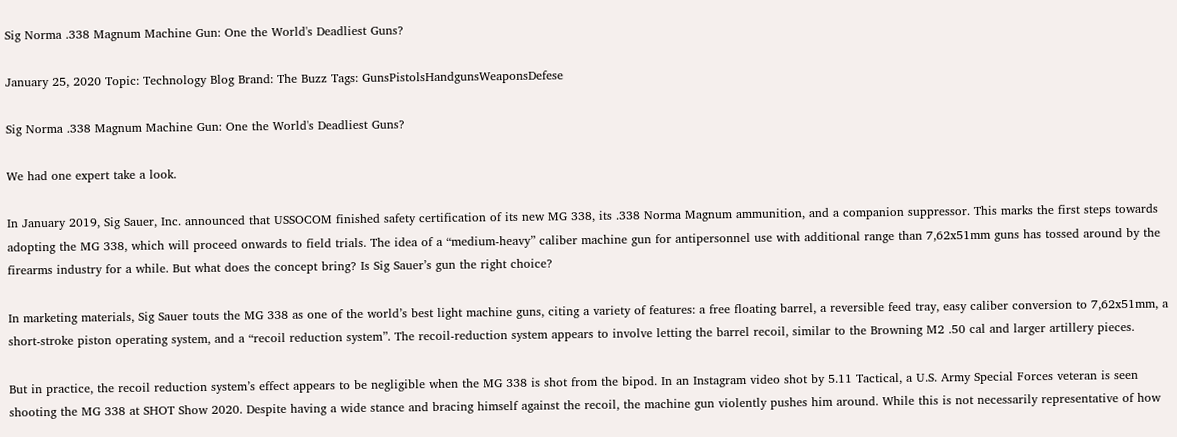Sig Norma .338 Magnum Machine Gun: One the World's Deadliest Guns?

January 25, 2020 Topic: Technology Blog Brand: The Buzz Tags: GunsPistolsHandgunsWeaponsDefese

Sig Norma .338 Magnum Machine Gun: One the World's Deadliest Guns?

We had one expert take a look.

In January 2019, Sig Sauer, Inc. announced that USSOCOM finished safety certification of its new MG 338, its .338 Norma Magnum ammunition, and a companion suppressor. This marks the first steps towards adopting the MG 338, which will proceed onwards to field trials. The idea of a “medium-heavy” caliber machine gun for antipersonnel use with additional range than 7,62x51mm guns has tossed around by the firearms industry for a while. But what does the concept bring? Is Sig Sauer’s gun the right choice?

In marketing materials, Sig Sauer touts the MG 338 as one of the world’s best light machine guns, citing a variety of features: a free floating barrel, a reversible feed tray, easy caliber conversion to 7,62x51mm, a short-stroke piston operating system, and a “recoil reduction system”. The recoil-reduction system appears to involve letting the barrel recoil, similar to the Browning M2 .50 cal and larger artillery pieces.

But in practice, the recoil reduction system’s effect appears to be negligible when the MG 338 is shot from the bipod. In an Instagram video shot by 5.11 Tactical, a U.S. Army Special Forces veteran is seen shooting the MG 338 at SHOT Show 2020. Despite having a wide stance and bracing himself against the recoil, the machine gun violently pushes him around. While this is not necessarily representative of how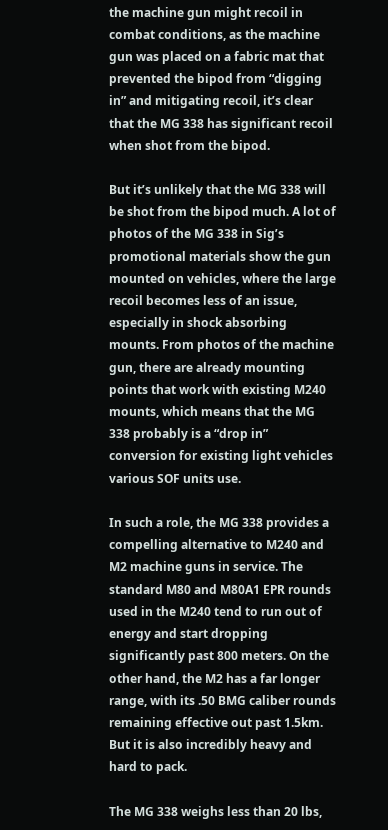the machine gun might recoil in combat conditions, as the machine gun was placed on a fabric mat that prevented the bipod from “digging in” and mitigating recoil, it’s clear that the MG 338 has significant recoil when shot from the bipod.

But it’s unlikely that the MG 338 will be shot from the bipod much. A lot of photos of the MG 338 in Sig’s promotional materials show the gun mounted on vehicles, where the large recoil becomes less of an issue, especially in shock absorbing mounts. From photos of the machine gun, there are already mounting points that work with existing M240 mounts, which means that the MG 338 probably is a “drop in” conversion for existing light vehicles various SOF units use.

In such a role, the MG 338 provides a compelling alternative to M240 and M2 machine guns in service. The standard M80 and M80A1 EPR rounds used in the M240 tend to run out of energy and start dropping significantly past 800 meters. On the other hand, the M2 has a far longer range, with its .50 BMG caliber rounds remaining effective out past 1.5km. But it is also incredibly heavy and hard to pack.

The MG 338 weighs less than 20 lbs,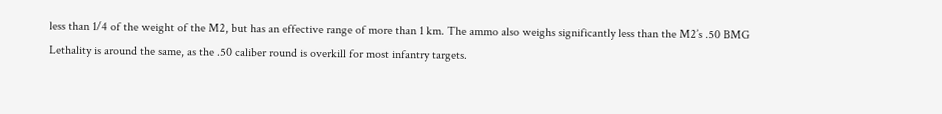less than 1/4 of the weight of the M2, but has an effective range of more than 1 km. The ammo also weighs significantly less than the M2’s .50 BMG Lethality is around the same, as the .50 caliber round is overkill for most infantry targets.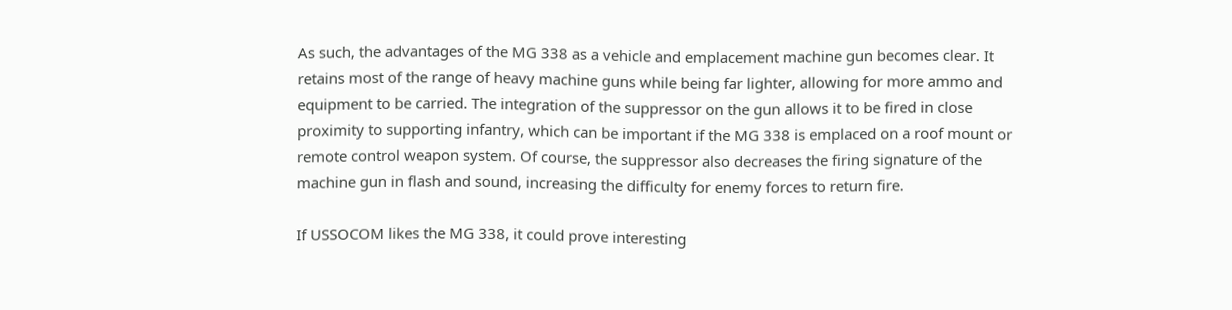As such, the advantages of the MG 338 as a vehicle and emplacement machine gun becomes clear. It retains most of the range of heavy machine guns while being far lighter, allowing for more ammo and equipment to be carried. The integration of the suppressor on the gun allows it to be fired in close proximity to supporting infantry, which can be important if the MG 338 is emplaced on a roof mount or remote control weapon system. Of course, the suppressor also decreases the firing signature of the machine gun in flash and sound, increasing the difficulty for enemy forces to return fire.

If USSOCOM likes the MG 338, it could prove interesting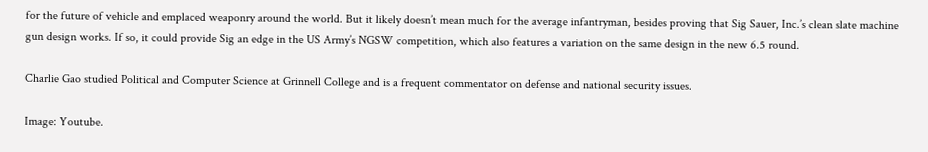for the future of vehicle and emplaced weaponry around the world. But it likely doesn’t mean much for the average infantryman, besides proving that Sig Sauer, Inc.’s clean slate machine gun design works. If so, it could provide Sig an edge in the US Army’s NGSW competition, which also features a variation on the same design in the new 6.5 round.

Charlie Gao studied Political and Computer Science at Grinnell College and is a frequent commentator on defense and national security issues.

Image: Youtube.